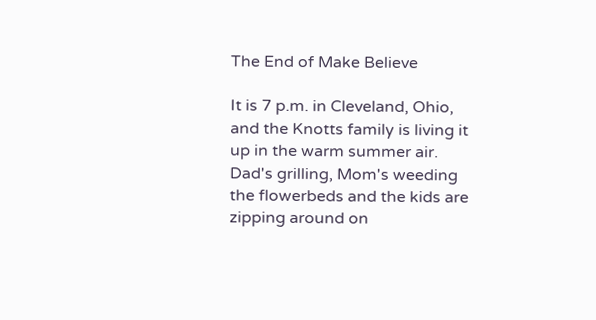The End of Make Believe

It is 7 p.m. in Cleveland, Ohio, and the Knotts family is living it up in the warm summer air. Dad's grilling, Mom's weeding the flowerbeds and the kids are zipping around on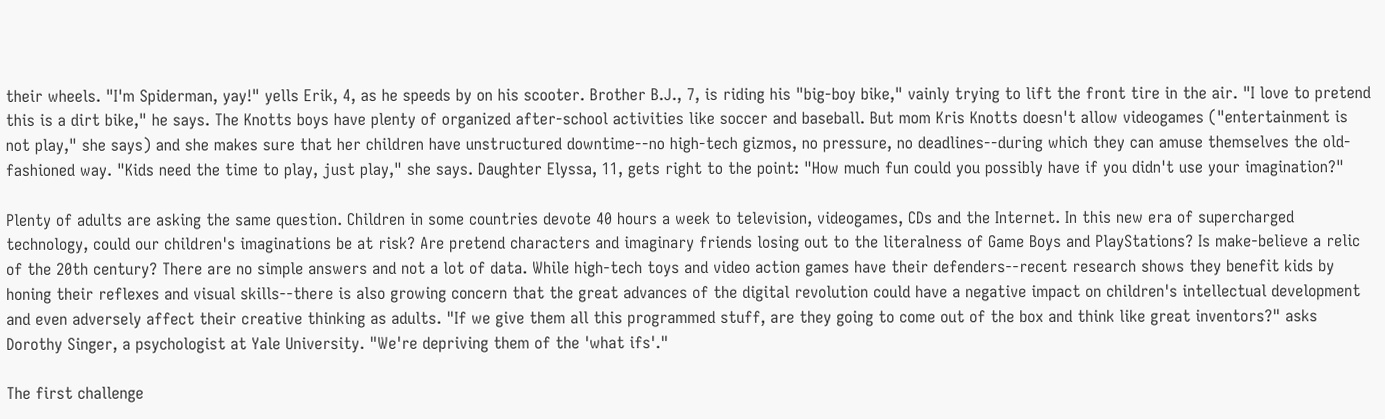their wheels. "I'm Spiderman, yay!" yells Erik, 4, as he speeds by on his scooter. Brother B.J., 7, is riding his "big-boy bike," vainly trying to lift the front tire in the air. "I love to pretend this is a dirt bike," he says. The Knotts boys have plenty of organized after-school activities like soccer and baseball. But mom Kris Knotts doesn't allow videogames ("entertainment is not play," she says) and she makes sure that her children have unstructured downtime--no high-tech gizmos, no pressure, no deadlines--during which they can amuse themselves the old-fashioned way. "Kids need the time to play, just play," she says. Daughter Elyssa, 11, gets right to the point: "How much fun could you possibly have if you didn't use your imagination?"

Plenty of adults are asking the same question. Children in some countries devote 40 hours a week to television, videogames, CDs and the Internet. In this new era of supercharged technology, could our children's imaginations be at risk? Are pretend characters and imaginary friends losing out to the literalness of Game Boys and PlayStations? Is make-believe a relic of the 20th century? There are no simple answers and not a lot of data. While high-tech toys and video action games have their defenders--recent research shows they benefit kids by honing their reflexes and visual skills--there is also growing concern that the great advances of the digital revolution could have a negative impact on children's intellectual development and even adversely affect their creative thinking as adults. "If we give them all this programmed stuff, are they going to come out of the box and think like great inventors?" asks Dorothy Singer, a psychologist at Yale University. "We're depriving them of the 'what ifs'."

The first challenge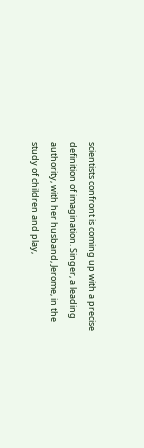scientists confront is coming up with a precise definition of imagination. Singer, a leading authority, with her husband, Jerome, in the study of children and play,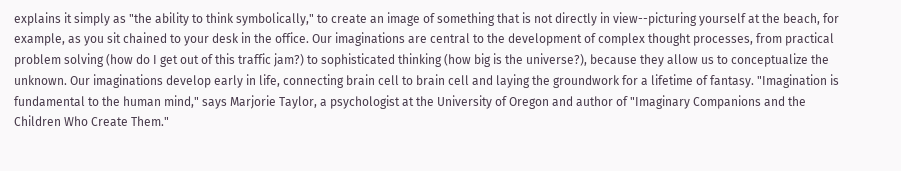explains it simply as "the ability to think symbolically," to create an image of something that is not directly in view--picturing yourself at the beach, for example, as you sit chained to your desk in the office. Our imaginations are central to the development of complex thought processes, from practical problem solving (how do I get out of this traffic jam?) to sophisticated thinking (how big is the universe?), because they allow us to conceptualize the unknown. Our imaginations develop early in life, connecting brain cell to brain cell and laying the groundwork for a lifetime of fantasy. "Imagination is fundamental to the human mind," says Marjorie Taylor, a psychologist at the University of Oregon and author of "Imaginary Companions and the Children Who Create Them."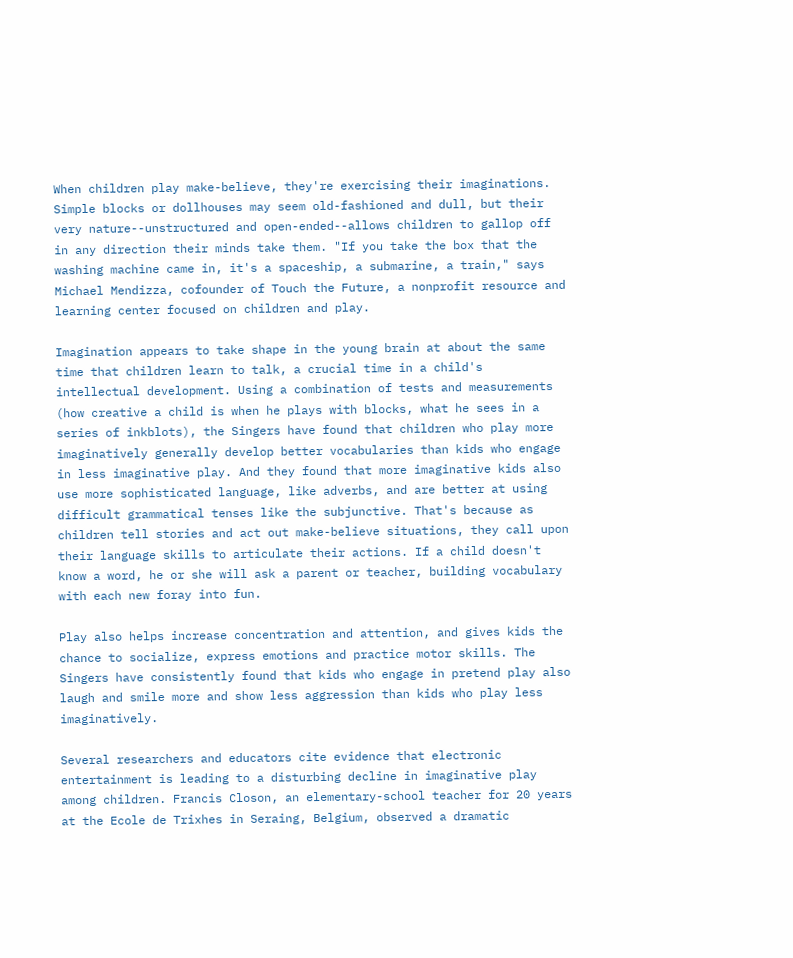When children play make-believe, they're exercising their imaginations. Simple blocks or dollhouses may seem old-fashioned and dull, but their very nature--unstructured and open-ended--allows children to gallop off in any direction their minds take them. "If you take the box that the washing machine came in, it's a spaceship, a submarine, a train," says Michael Mendizza, cofounder of Touch the Future, a nonprofit resource and learning center focused on children and play.

Imagination appears to take shape in the young brain at about the same time that children learn to talk, a crucial time in a child's intellectual development. Using a combination of tests and measurements (how creative a child is when he plays with blocks, what he sees in a series of inkblots), the Singers have found that children who play more imaginatively generally develop better vocabularies than kids who engage in less imaginative play. And they found that more imaginative kids also use more sophisticated language, like adverbs, and are better at using difficult grammatical tenses like the subjunctive. That's because as children tell stories and act out make-believe situations, they call upon their language skills to articulate their actions. If a child doesn't know a word, he or she will ask a parent or teacher, building vocabulary with each new foray into fun.

Play also helps increase concentration and attention, and gives kids the chance to socialize, express emotions and practice motor skills. The Singers have consistently found that kids who engage in pretend play also laugh and smile more and show less aggression than kids who play less imaginatively.

Several researchers and educators cite evidence that electronic entertainment is leading to a disturbing decline in imaginative play among children. Francis Closon, an elementary-school teacher for 20 years at the Ecole de Trixhes in Seraing, Belgium, observed a dramatic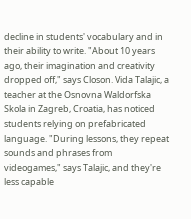decline in students' vocabulary and in their ability to write. "About 10 years ago, their imagination and creativity dropped off," says Closon. Vida Talajic, a teacher at the Osnovna Waldorfska Skola in Zagreb, Croatia, has noticed students relying on prefabricated language. "During lessons, they repeat sounds and phrases from videogames," says Talajic, and they're less capable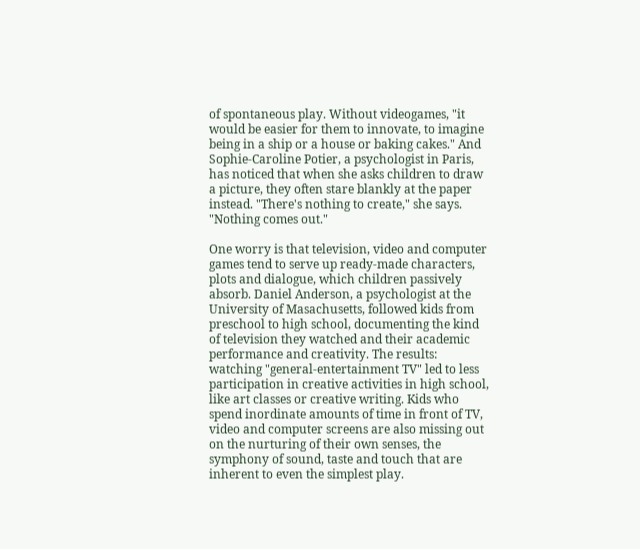of spontaneous play. Without videogames, "it would be easier for them to innovate, to imagine being in a ship or a house or baking cakes." And Sophie-Caroline Potier, a psychologist in Paris, has noticed that when she asks children to draw a picture, they often stare blankly at the paper instead. "There's nothing to create," she says. "Nothing comes out."

One worry is that television, video and computer games tend to serve up ready-made characters, plots and dialogue, which children passively absorb. Daniel Anderson, a psychologist at the University of Masachusetts, followed kids from preschool to high school, documenting the kind of television they watched and their academic performance and creativity. The results: watching "general-entertainment TV" led to less participation in creative activities in high school, like art classes or creative writing. Kids who spend inordinate amounts of time in front of TV, video and computer screens are also missing out on the nurturing of their own senses, the symphony of sound, taste and touch that are inherent to even the simplest play.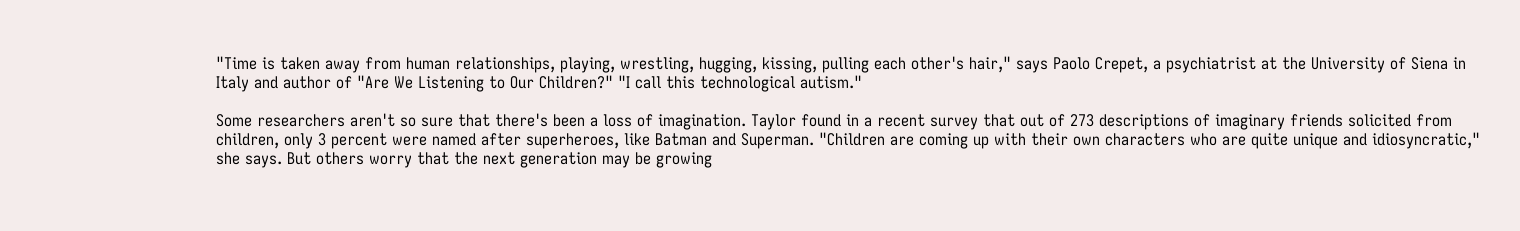"Time is taken away from human relationships, playing, wrestling, hugging, kissing, pulling each other's hair," says Paolo Crepet, a psychiatrist at the University of Siena in Italy and author of "Are We Listening to Our Children?" "I call this technological autism."

Some researchers aren't so sure that there's been a loss of imagination. Taylor found in a recent survey that out of 273 descriptions of imaginary friends solicited from children, only 3 percent were named after superheroes, like Batman and Superman. "Children are coming up with their own characters who are quite unique and idiosyncratic," she says. But others worry that the next generation may be growing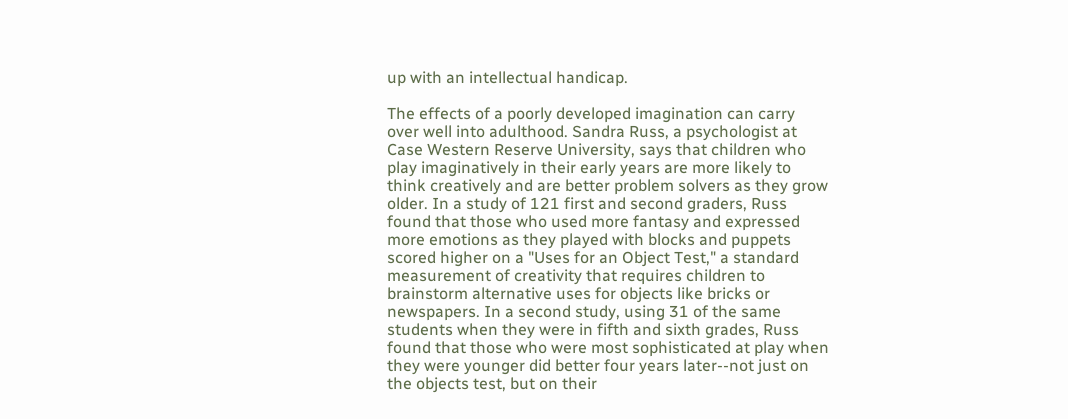up with an intellectual handicap.

The effects of a poorly developed imagination can carry over well into adulthood. Sandra Russ, a psychologist at Case Western Reserve University, says that children who play imaginatively in their early years are more likely to think creatively and are better problem solvers as they grow older. In a study of 121 first and second graders, Russ found that those who used more fantasy and expressed more emotions as they played with blocks and puppets scored higher on a "Uses for an Object Test," a standard measurement of creativity that requires children to brainstorm alternative uses for objects like bricks or newspapers. In a second study, using 31 of the same students when they were in fifth and sixth grades, Russ found that those who were most sophisticated at play when they were younger did better four years later--not just on the objects test, but on their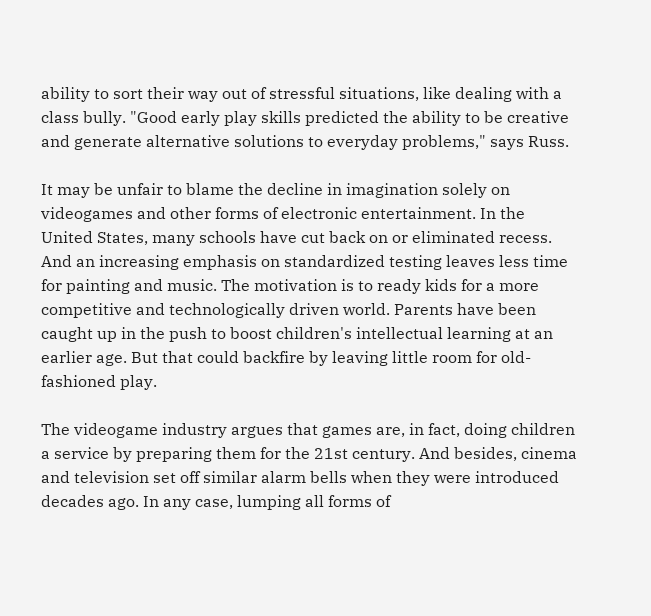ability to sort their way out of stressful situations, like dealing with a class bully. "Good early play skills predicted the ability to be creative and generate alternative solutions to everyday problems," says Russ.

It may be unfair to blame the decline in imagination solely on videogames and other forms of electronic entertainment. In the United States, many schools have cut back on or eliminated recess. And an increasing emphasis on standardized testing leaves less time for painting and music. The motivation is to ready kids for a more competitive and technologically driven world. Parents have been caught up in the push to boost children's intellectual learning at an earlier age. But that could backfire by leaving little room for old-fashioned play.

The videogame industry argues that games are, in fact, doing children a service by preparing them for the 21st century. And besides, cinema and television set off similar alarm bells when they were introduced decades ago. In any case, lumping all forms of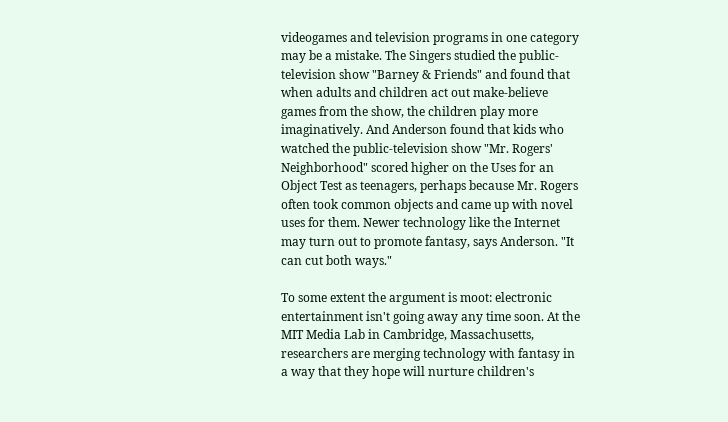videogames and television programs in one category may be a mistake. The Singers studied the public-television show "Barney & Friends" and found that when adults and children act out make-believe games from the show, the children play more imaginatively. And Anderson found that kids who watched the public-television show "Mr. Rogers' Neighborhood" scored higher on the Uses for an Object Test as teenagers, perhaps because Mr. Rogers often took common objects and came up with novel uses for them. Newer technology like the Internet may turn out to promote fantasy, says Anderson. "It can cut both ways."

To some extent the argument is moot: electronic entertainment isn't going away any time soon. At the MIT Media Lab in Cambridge, Massachusetts, researchers are merging technology with fantasy in a way that they hope will nurture children's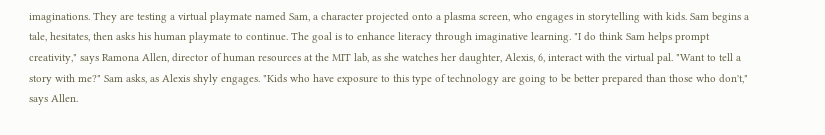imaginations. They are testing a virtual playmate named Sam, a character projected onto a plasma screen, who engages in storytelling with kids. Sam begins a tale, hesitates, then asks his human playmate to continue. The goal is to enhance literacy through imaginative learning. "I do think Sam helps prompt creativity," says Ramona Allen, director of human resources at the MIT lab, as she watches her daughter, Alexis, 6, interact with the virtual pal. "Want to tell a story with me?" Sam asks, as Alexis shyly engages. "Kids who have exposure to this type of technology are going to be better prepared than those who don't," says Allen.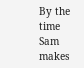By the time Sam makes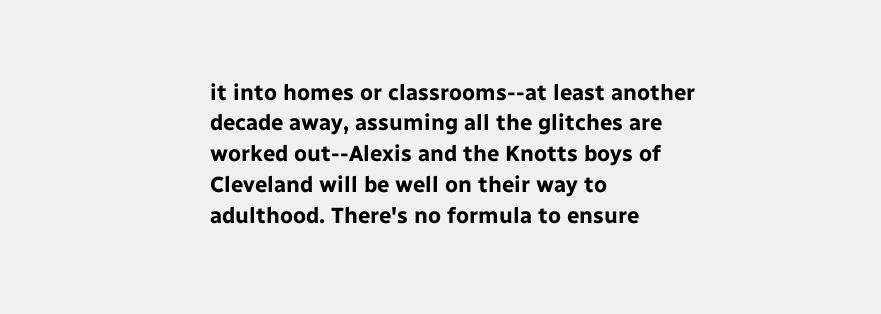it into homes or classrooms--at least another decade away, assuming all the glitches are worked out--Alexis and the Knotts boys of Cleveland will be well on their way to adulthood. There's no formula to ensure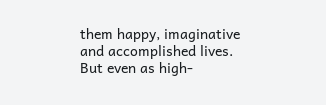them happy, imaginative and accomplished lives. But even as high-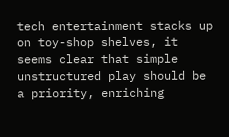tech entertainment stacks up on toy-shop shelves, it seems clear that simple unstructured play should be a priority, enriching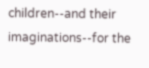children--and their imaginations--for the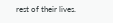rest of their lives.